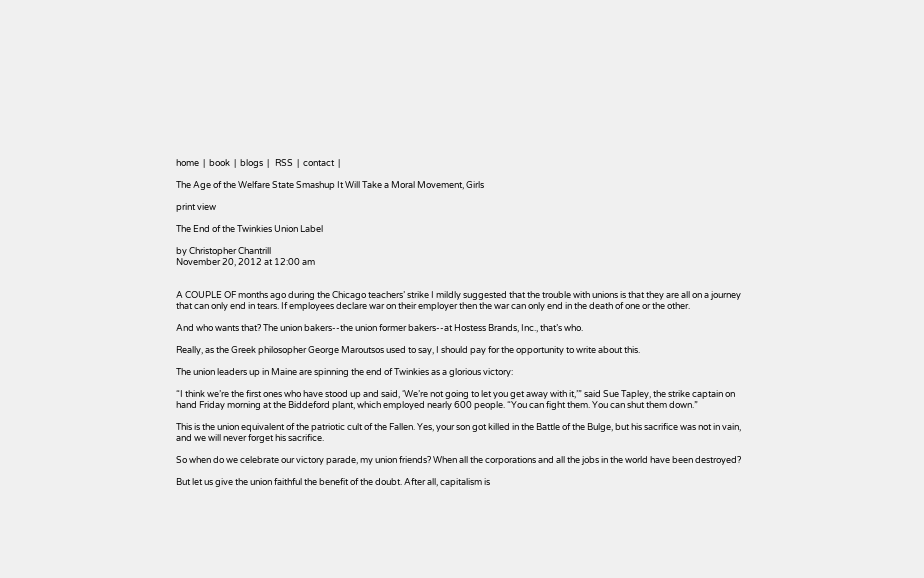home  |  book  |  blogs  |   RSS  |  contact  |

The Age of the Welfare State Smashup It Will Take a Moral Movement, Girls

print view

The End of the Twinkies Union Label

by Christopher Chantrill
November 20, 2012 at 12:00 am


A COUPLE OF months ago during the Chicago teachers’ strike I mildly suggested that the trouble with unions is that they are all on a journey that can only end in tears. If employees declare war on their employer then the war can only end in the death of one or the other.

And who wants that? The union bakers--the union former bakers--at Hostess Brands, Inc., that’s who.

Really, as the Greek philosopher George Maroutsos used to say, I should pay for the opportunity to write about this.

The union leaders up in Maine are spinning the end of Twinkies as a glorious victory:

“I think we’re the first ones who have stood up and said, ‘We’re not going to let you get away with it,’” said Sue Tapley, the strike captain on hand Friday morning at the Biddeford plant, which employed nearly 600 people. “You can fight them. You can shut them down.”

This is the union equivalent of the patriotic cult of the Fallen. Yes, your son got killed in the Battle of the Bulge, but his sacrifice was not in vain, and we will never forget his sacrifice.

So when do we celebrate our victory parade, my union friends? When all the corporations and all the jobs in the world have been destroyed?

But let us give the union faithful the benefit of the doubt. After all, capitalism is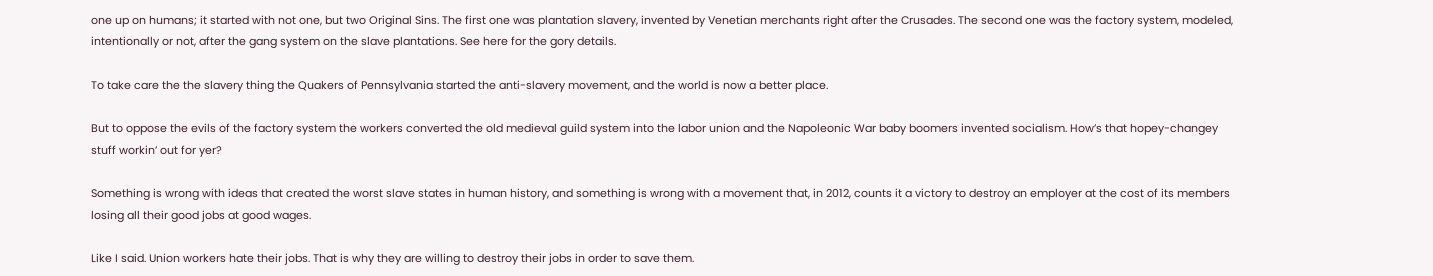one up on humans; it started with not one, but two Original Sins. The first one was plantation slavery, invented by Venetian merchants right after the Crusades. The second one was the factory system, modeled, intentionally or not, after the gang system on the slave plantations. See here for the gory details.

To take care the the slavery thing the Quakers of Pennsylvania started the anti-slavery movement, and the world is now a better place.

But to oppose the evils of the factory system the workers converted the old medieval guild system into the labor union and the Napoleonic War baby boomers invented socialism. How’s that hopey-changey stuff workin’ out for yer?

Something is wrong with ideas that created the worst slave states in human history, and something is wrong with a movement that, in 2012, counts it a victory to destroy an employer at the cost of its members losing all their good jobs at good wages.

Like I said. Union workers hate their jobs. That is why they are willing to destroy their jobs in order to save them.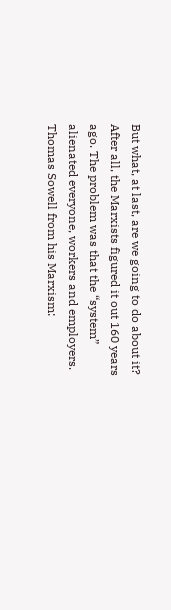But what, at last, are we going to do about it? After all, the Marxists figured it out 160 years ago. The problem was that the “system” alienated everyone, workers and employers. Thomas Sowell from his Marxism: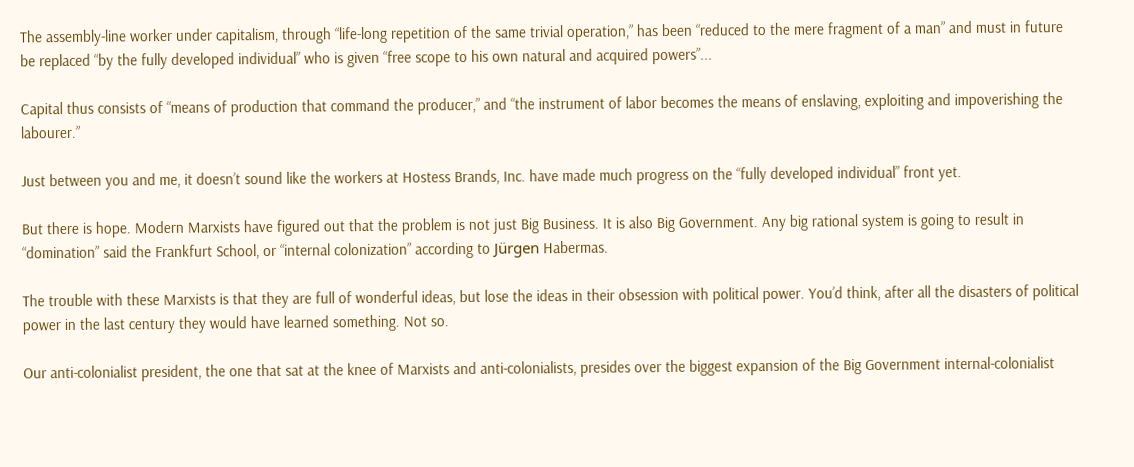The assembly-line worker under capitalism, through “life-long repetition of the same trivial operation,” has been “reduced to the mere fragment of a man” and must in future be replaced “by the fully developed individual” who is given “free scope to his own natural and acquired powers”...

Capital thus consists of “means of production that command the producer,” and “the instrument of labor becomes the means of enslaving, exploiting and impoverishing the labourer.”

Just between you and me, it doesn’t sound like the workers at Hostess Brands, Inc. have made much progress on the “fully developed individual” front yet.

But there is hope. Modern Marxists have figured out that the problem is not just Big Business. It is also Big Government. Any big rational system is going to result in “domination” said the Frankfurt School, or “internal colonization” according to Jürgen Habermas.

The trouble with these Marxists is that they are full of wonderful ideas, but lose the ideas in their obsession with political power. You’d think, after all the disasters of political power in the last century they would have learned something. Not so.

Our anti-colonialist president, the one that sat at the knee of Marxists and anti-colonialists, presides over the biggest expansion of the Big Government internal-colonialist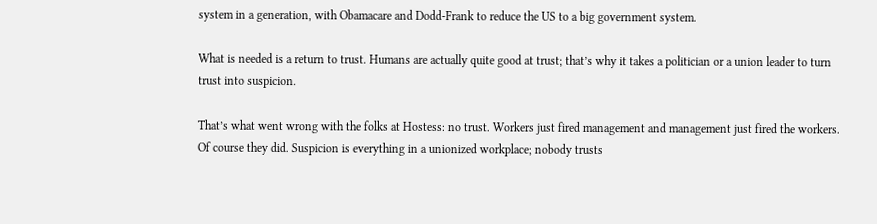system in a generation, with Obamacare and Dodd-Frank to reduce the US to a big government system.

What is needed is a return to trust. Humans are actually quite good at trust; that’s why it takes a politician or a union leader to turn trust into suspicion.

That’s what went wrong with the folks at Hostess: no trust. Workers just fired management and management just fired the workers. Of course they did. Suspicion is everything in a unionized workplace; nobody trusts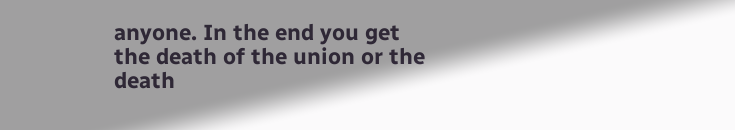anyone. In the end you get the death of the union or the death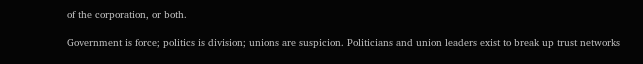of the corporation, or both.

Government is force; politics is division; unions are suspicion. Politicians and union leaders exist to break up trust networks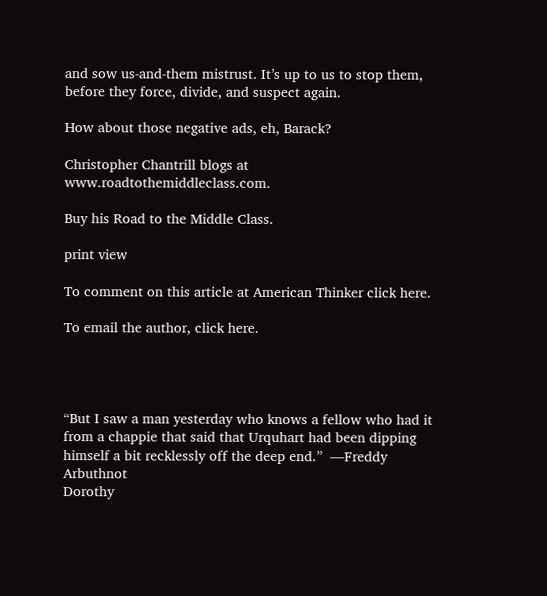and sow us-and-them mistrust. It’s up to us to stop them, before they force, divide, and suspect again.

How about those negative ads, eh, Barack?

Christopher Chantrill blogs at www.roadtothemiddleclass.com.

Buy his Road to the Middle Class.

print view

To comment on this article at American Thinker click here.

To email the author, click here.




“But I saw a man yesterday who knows a fellow who had it from a chappie that said that Urquhart had been dipping himself a bit recklessly off the deep end.”  —Freddy Arbuthnot
Dorothy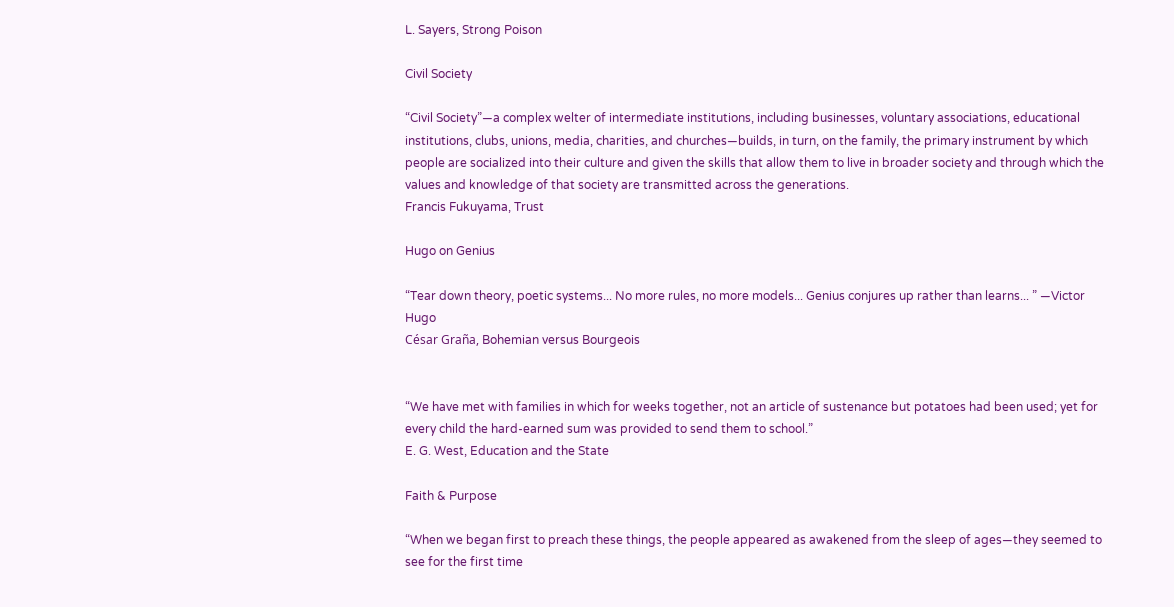L. Sayers, Strong Poison

Civil Society

“Civil Society”—a complex welter of intermediate institutions, including businesses, voluntary associations, educational institutions, clubs, unions, media, charities, and churches—builds, in turn, on the family, the primary instrument by which people are socialized into their culture and given the skills that allow them to live in broader society and through which the values and knowledge of that society are transmitted across the generations.
Francis Fukuyama, Trust

Hugo on Genius

“Tear down theory, poetic systems... No more rules, no more models... Genius conjures up rather than learns... ” —Victor Hugo
César Graña, Bohemian versus Bourgeois


“We have met with families in which for weeks together, not an article of sustenance but potatoes had been used; yet for every child the hard-earned sum was provided to send them to school.”
E. G. West, Education and the State

Faith & Purpose

“When we began first to preach these things, the people appeared as awakened from the sleep of ages—they seemed to see for the first time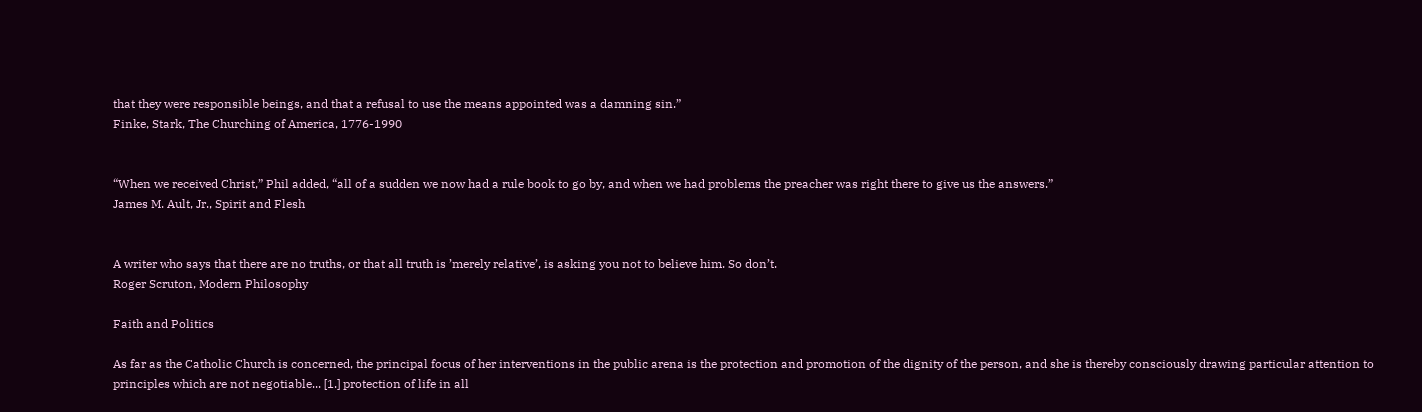that they were responsible beings, and that a refusal to use the means appointed was a damning sin.”
Finke, Stark, The Churching of America, 1776-1990


“When we received Christ,” Phil added, “all of a sudden we now had a rule book to go by, and when we had problems the preacher was right there to give us the answers.”
James M. Ault, Jr., Spirit and Flesh


A writer who says that there are no truths, or that all truth is ’merely relative’, is asking you not to believe him. So don’t.
Roger Scruton, Modern Philosophy

Faith and Politics

As far as the Catholic Church is concerned, the principal focus of her interventions in the public arena is the protection and promotion of the dignity of the person, and she is thereby consciously drawing particular attention to principles which are not negotiable... [1.] protection of life in all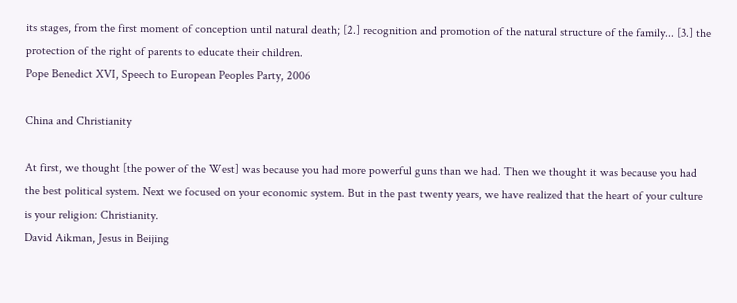its stages, from the first moment of conception until natural death; [2.] recognition and promotion of the natural structure of the family... [3.] the protection of the right of parents to educate their children.
Pope Benedict XVI, Speech to European Peoples Party, 2006

China and Christianity

At first, we thought [the power of the West] was because you had more powerful guns than we had. Then we thought it was because you had the best political system. Next we focused on your economic system. But in the past twenty years, we have realized that the heart of your culture is your religion: Christianity.
David Aikman, Jesus in Beijing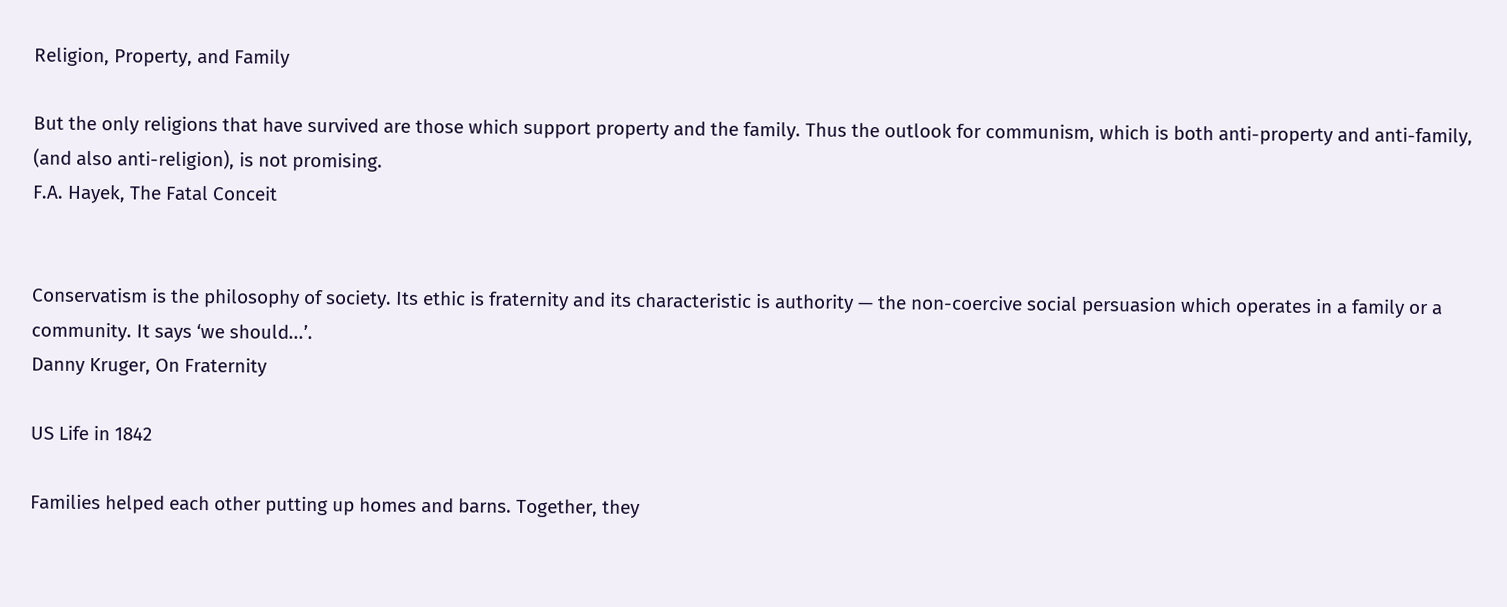Religion, Property, and Family

But the only religions that have survived are those which support property and the family. Thus the outlook for communism, which is both anti-property and anti-family, (and also anti-religion), is not promising.
F.A. Hayek, The Fatal Conceit


Conservatism is the philosophy of society. Its ethic is fraternity and its characteristic is authority — the non-coercive social persuasion which operates in a family or a community. It says ‘we should...’.
Danny Kruger, On Fraternity

US Life in 1842

Families helped each other putting up homes and barns. Together, they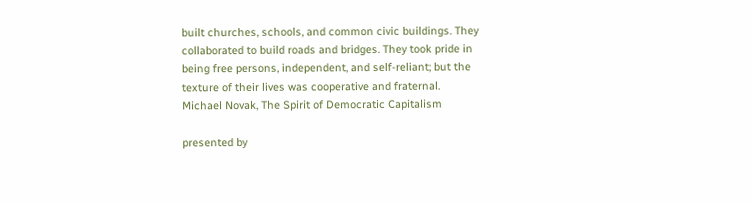built churches, schools, and common civic buildings. They collaborated to build roads and bridges. They took pride in being free persons, independent, and self-reliant; but the texture of their lives was cooperative and fraternal.
Michael Novak, The Spirit of Democratic Capitalism

presented by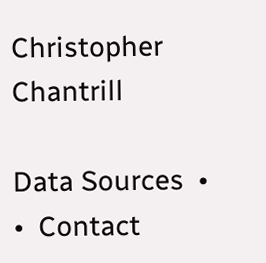Christopher Chantrill

Data Sources  •   •  Contact